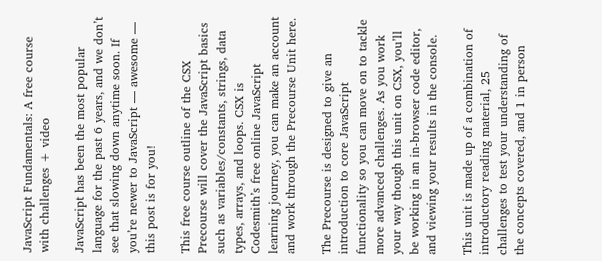JavaScript Fundamentals: A free course with challenges + video

JavaScript has been the most popular language for the past 6 years, and we don’t see that slowing down anytime soon. If you’re newer to JavaScript — awesome — this post is for you!

This free course outline of the CSX Precourse will cover the JavaScript basics such as variables/constants, strings, data types, arrays, and loops. CSX is Codesmith’s free online JavaScript learning journey, you can make an account and work through the Precourse Unit here.

The Precourse is designed to give an introduction to core JavaScript functionality so you can move on to tackle more advanced challenges. As you work your way though this unit on CSX, you’ll be working in an in-browser code editor, and viewing your results in the console.

This unit is made up of a combination of introductory reading material, 25 challenges to test your understanding of the concepts covered, and 1 in person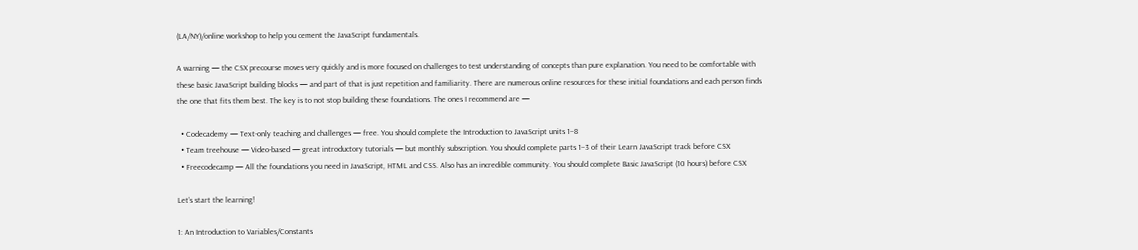(LA/NY)/online workshop to help you cement the JavaScript fundamentals.

A warning — the CSX precourse moves very quickly and is more focused on challenges to test understanding of concepts than pure explanation. You need to be comfortable with these basic JavaScript building blocks — and part of that is just repetition and familiarity. There are numerous online resources for these initial foundations and each person finds the one that fits them best. The key is to not stop building these foundations. The ones I recommend are —

  • Codecademy — Text-only teaching and challenges — free. You should complete the Introduction to JavaScript units 1–8
  • Team treehouse — Video-based — great introductory tutorials — but monthly subscription. You should complete parts 1–3 of their Learn JavaScript track before CSX
  • Freecodecamp — All the foundations you need in JavaScript, HTML and CSS. Also has an incredible community. You should complete Basic JavaScript (10 hours) before CSX

Let’s start the learning!

1: An Introduction to Variables/Constants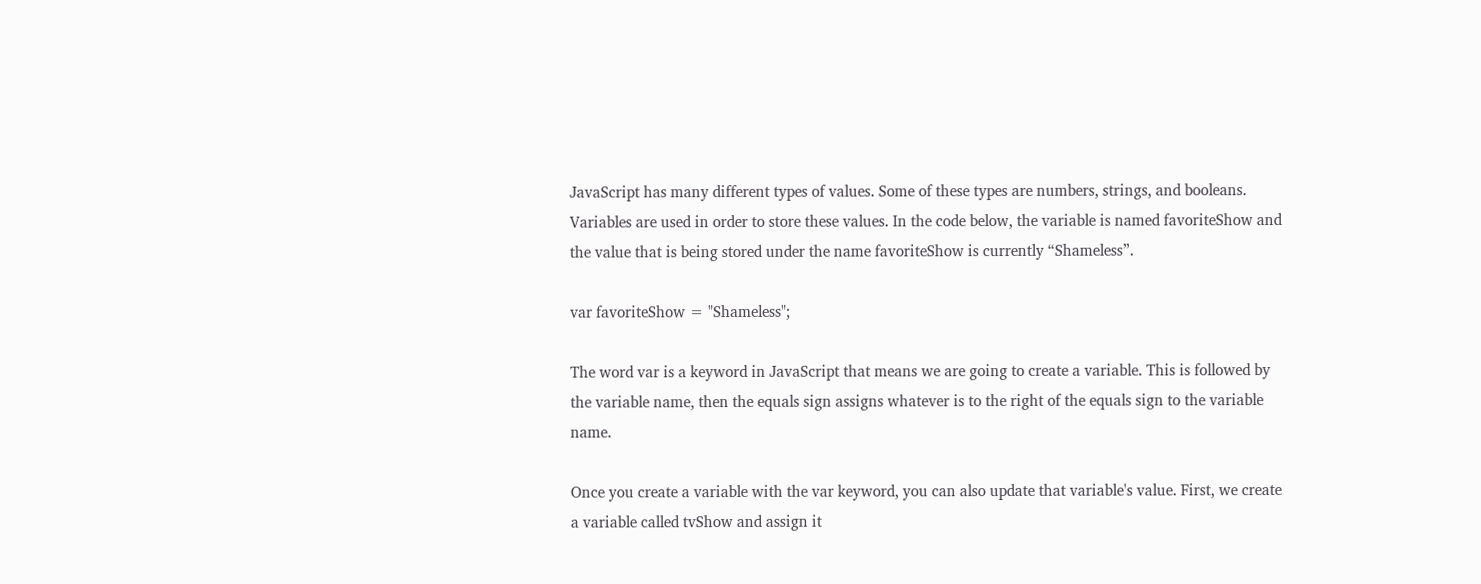JavaScript has many different types of values. Some of these types are numbers, strings, and booleans. Variables are used in order to store these values. In the code below, the variable is named favoriteShow and the value that is being stored under the name favoriteShow is currently “Shameless”.

var favoriteShow = "Shameless";

The word var is a keyword in JavaScript that means we are going to create a variable. This is followed by the variable name, then the equals sign assigns whatever is to the right of the equals sign to the variable name.

Once you create a variable with the var keyword, you can also update that variable's value. First, we create a variable called tvShow and assign it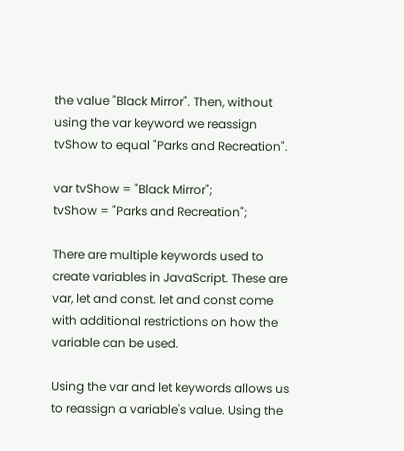the value "Black Mirror". Then, without using the var keyword we reassign tvShow to equal "Parks and Recreation".

var tvShow = "Black Mirror";
tvShow = "Parks and Recreation";

There are multiple keywords used to create variables in JavaScript. These are var, let and const. let and const come with additional restrictions on how the variable can be used.

Using the var and let keywords allows us to reassign a variable's value. Using the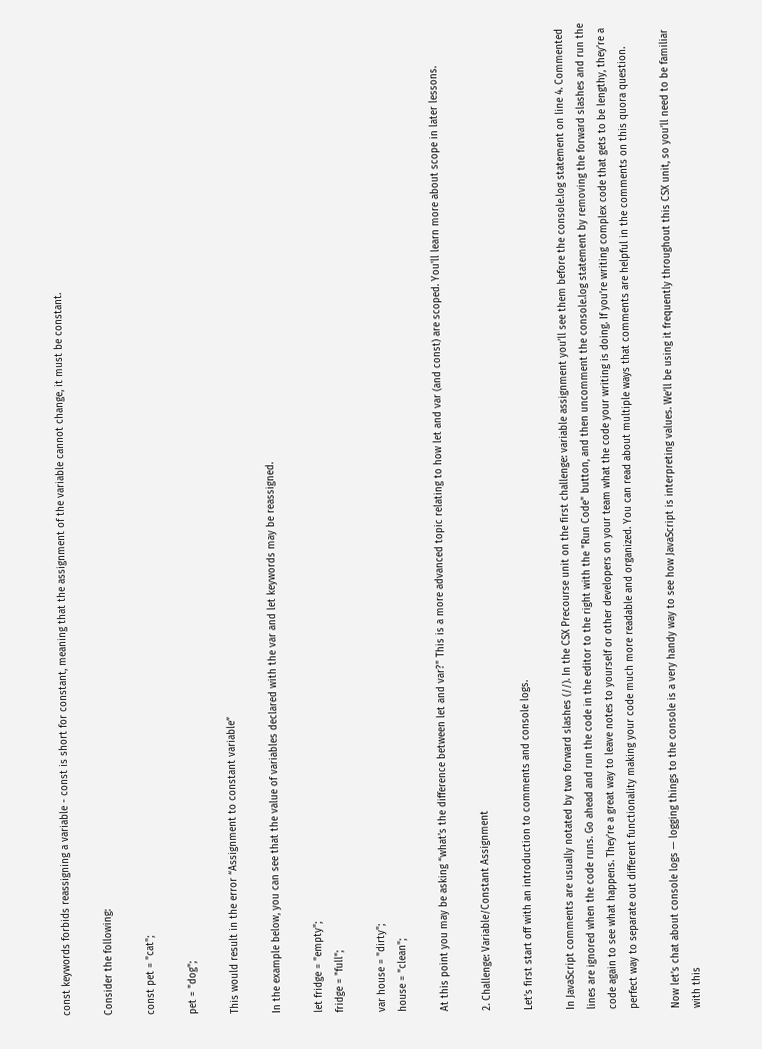const keywords forbids reassigning a variable - const is short for constant, meaning that the assignment of the variable cannot change, it must be constant.

Consider the following:

const pet = "cat";

pet = "dog";

This would result in the error “Assignment to constant variable”

In the example below, you can see that the value of variables declared with the var and let keywords may be reassigned.

let fridge = "empty";
fridge = "full";

var house = "dirty";
house = "clean";

At this point you may be asking “what’s the difference between let and var?" This is a more advanced topic relating to how let and var (and const) are scoped. You'll learn more about scope in later lessons.

2. Challenge: Variable/Constant Assignment

Let’s first start off with an introduction to comments and console logs.

In JavaScript comments are usually notated by two forward slashes (//). In the CSX Precourse unit on the first challenge: variable assignment you’ll see them before the console.log statement on line 4. Commented lines are ignored when the code runs. Go ahead and run the code in the editor to the right with the "Run Code" button, and then uncomment the console.log statement by removing the forward slashes and run the code again to see what happens. They’re a great way to leave notes to yourself or other developers on your team what the code your writing is doing. If you’re writing complex code that gets to be lengthy, they’re a perfect way to separate out different functionality making your code much more readable and organized. You can read about multiple ways that comments are helpful in the comments on this quora question.

Now let’s chat about console logs — logging things to the console is a very handy way to see how JavaScript is interpreting values. We’ll be using it frequently throughout this CSX unit, so you’ll need to be familiar with this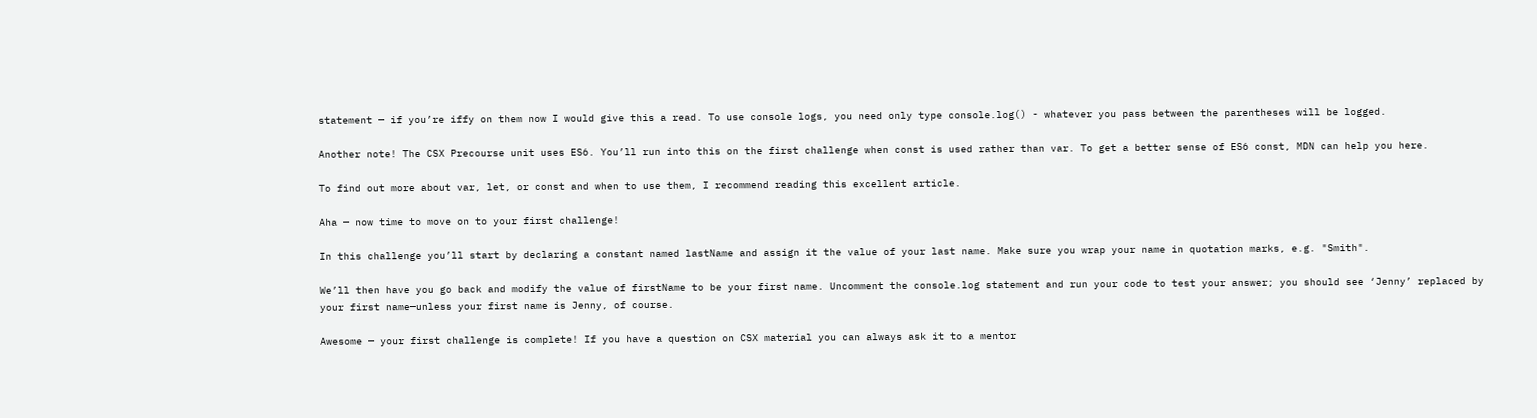statement — if you’re iffy on them now I would give this a read. To use console logs, you need only type console.log() - whatever you pass between the parentheses will be logged.

Another note! The CSX Precourse unit uses ES6. You’ll run into this on the first challenge when const is used rather than var. To get a better sense of ES6 const, MDN can help you here.

To find out more about var, let, or const and when to use them, I recommend reading this excellent article.

Aha — now time to move on to your first challenge!

In this challenge you’ll start by declaring a constant named lastName and assign it the value of your last name. Make sure you wrap your name in quotation marks, e.g. "Smith".

We’ll then have you go back and modify the value of firstName to be your first name. Uncomment the console.log statement and run your code to test your answer; you should see ‘Jenny’ replaced by your first name—unless your first name is Jenny, of course.

Awesome — your first challenge is complete! If you have a question on CSX material you can always ask it to a mentor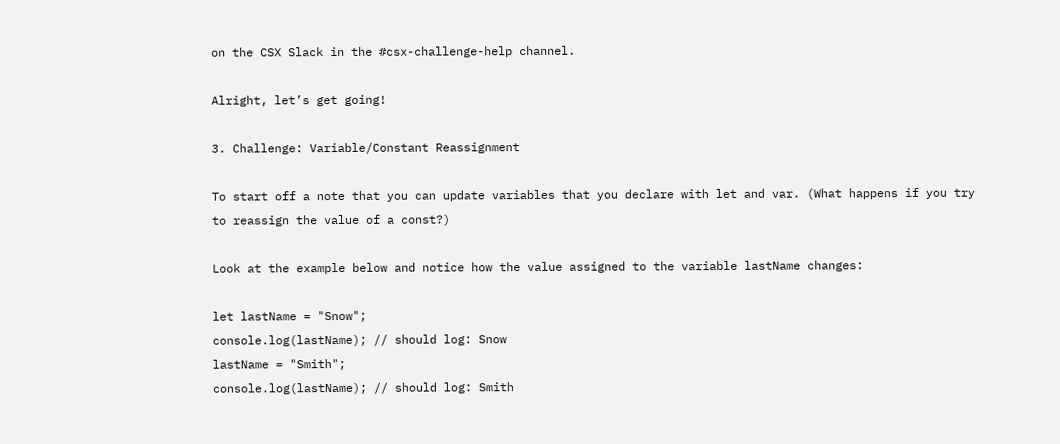on the CSX Slack in the #csx-challenge-help channel.

Alright, let’s get going!

3. Challenge: Variable/Constant Reassignment

To start off a note that you can update variables that you declare with let and var. (What happens if you try to reassign the value of a const?)

Look at the example below and notice how the value assigned to the variable lastName changes:

let lastName = "Snow";
console.log(lastName); // should log: Snow
lastName = "Smith";
console.log(lastName); // should log: Smith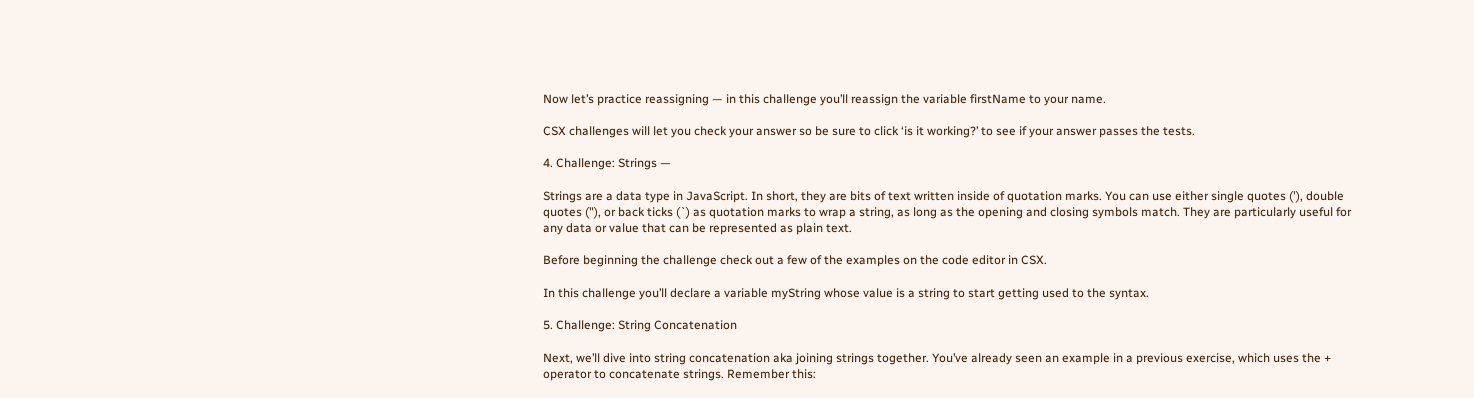Now let’s practice reassigning — in this challenge you’ll reassign the variable firstName to your name.

CSX challenges will let you check your answer so be sure to click ‘is it working?’ to see if your answer passes the tests.

4. Challenge: Strings —

Strings are a data type in JavaScript. In short, they are bits of text written inside of quotation marks. You can use either single quotes ('), double quotes ("), or back ticks (`) as quotation marks to wrap a string, as long as the opening and closing symbols match. They are particularly useful for any data or value that can be represented as plain text.

Before beginning the challenge check out a few of the examples on the code editor in CSX.

In this challenge you’ll declare a variable myString whose value is a string to start getting used to the syntax.

5. Challenge: String Concatenation

Next, we’ll dive into string concatenation aka joining strings together. You’ve already seen an example in a previous exercise, which uses the + operator to concatenate strings. Remember this: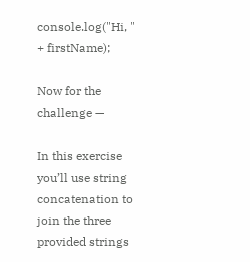console.log("Hi, " + firstName);

Now for the challenge —

In this exercise you’ll use string concatenation to join the three provided strings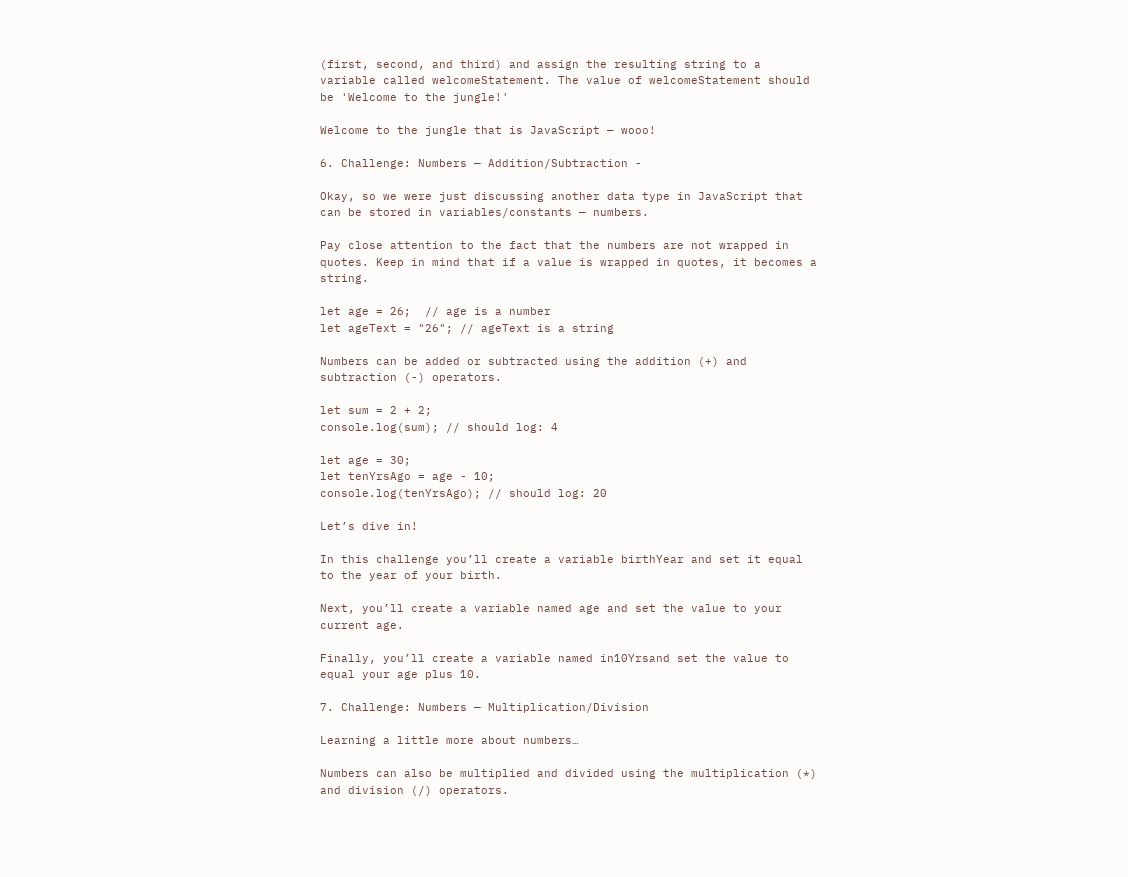(first, second, and third) and assign the resulting string to a variable called welcomeStatement. The value of welcomeStatement should be 'Welcome to the jungle!'

Welcome to the jungle that is JavaScript — wooo!

6. Challenge: Numbers — Addition/Subtraction -

Okay, so we were just discussing another data type in JavaScript that can be stored in variables/constants — numbers.

Pay close attention to the fact that the numbers are not wrapped in quotes. Keep in mind that if a value is wrapped in quotes, it becomes a string.

let age = 26;  // age is a number
let ageText = "26"; // ageText is a string

Numbers can be added or subtracted using the addition (+) and subtraction (-) operators.

let sum = 2 + 2;
console.log(sum); // should log: 4

let age = 30;
let tenYrsAgo = age - 10;
console.log(tenYrsAgo); // should log: 20

Let’s dive in!

In this challenge you’ll create a variable birthYear and set it equal to the year of your birth.

Next, you’ll create a variable named age and set the value to your current age.

Finally, you’ll create a variable named in10Yrsand set the value to equal your age plus 10.

7. Challenge: Numbers — Multiplication/Division

Learning a little more about numbers…

Numbers can also be multiplied and divided using the multiplication (*) and division (/) operators.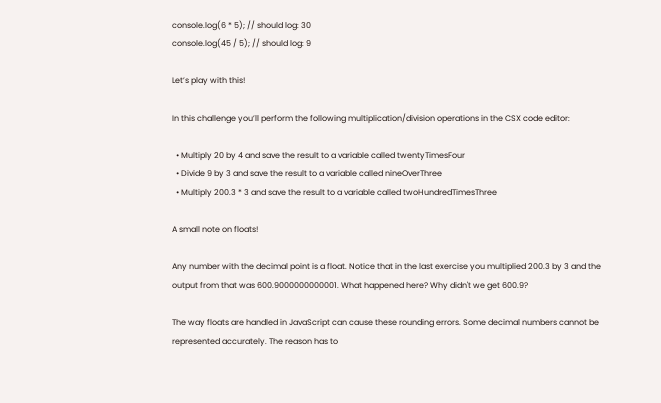console.log(6 * 5); // should log: 30
console.log(45 / 5); // should log: 9

Let’s play with this!

In this challenge you’ll perform the following multiplication/division operations in the CSX code editor:

  • Multiply 20 by 4 and save the result to a variable called twentyTimesFour
  • Divide 9 by 3 and save the result to a variable called nineOverThree
  • Multiply 200.3 * 3 and save the result to a variable called twoHundredTimesThree

A small note on floats!

Any number with the decimal point is a float. Notice that in the last exercise you multiplied 200.3 by 3 and the output from that was 600.9000000000001. What happened here? Why didn't we get 600.9?

The way floats are handled in JavaScript can cause these rounding errors. Some decimal numbers cannot be represented accurately. The reason has to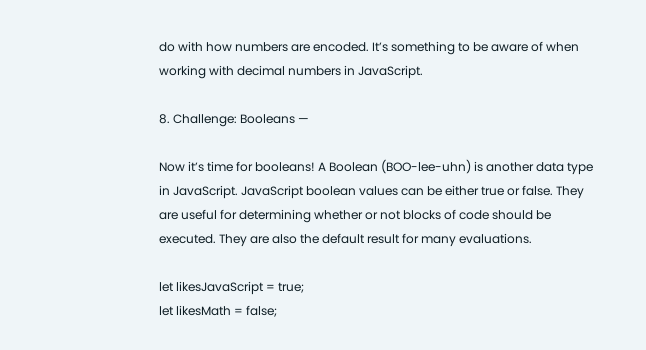do with how numbers are encoded. It’s something to be aware of when working with decimal numbers in JavaScript.

8. Challenge: Booleans —

Now it’s time for booleans! A Boolean (BOO-lee-uhn) is another data type in JavaScript. JavaScript boolean values can be either true or false. They are useful for determining whether or not blocks of code should be executed. They are also the default result for many evaluations.

let likesJavaScript = true;
let likesMath = false;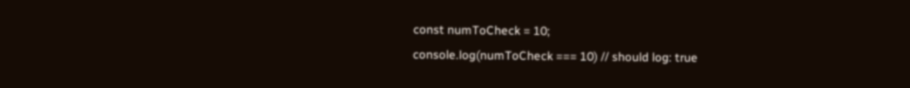const numToCheck = 10;
console.log(numToCheck === 10) // should log: true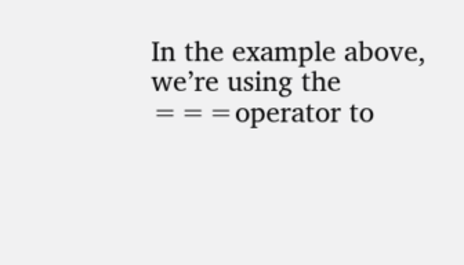In the example above, we’re using the ===operator to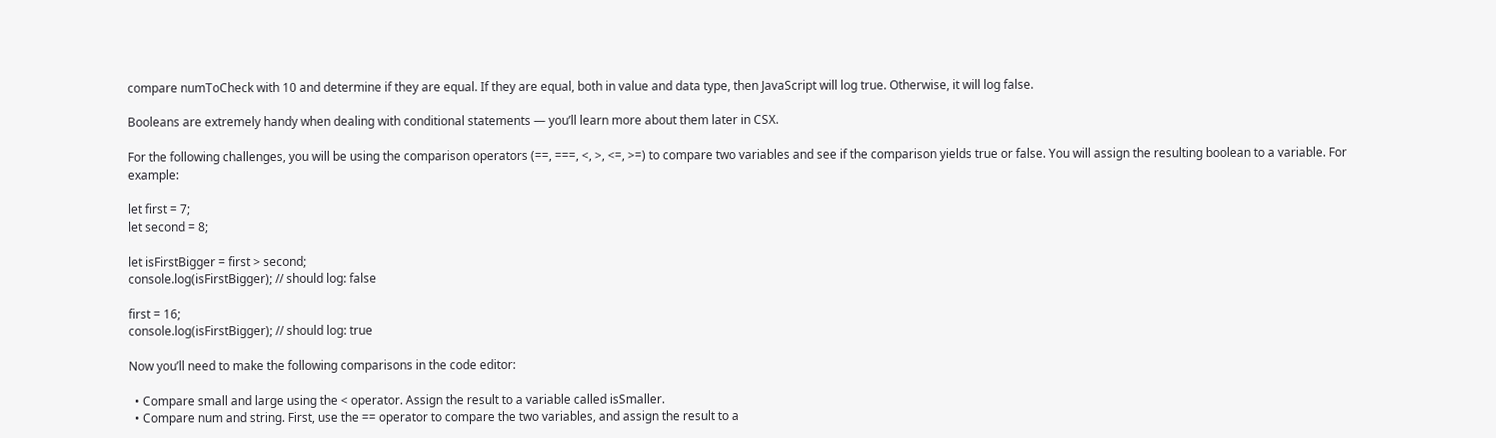compare numToCheck with 10 and determine if they are equal. If they are equal, both in value and data type, then JavaScript will log true. Otherwise, it will log false.

Booleans are extremely handy when dealing with conditional statements — you’ll learn more about them later in CSX.

For the following challenges, you will be using the comparison operators (==, ===, <, >, <=, >=) to compare two variables and see if the comparison yields true or false. You will assign the resulting boolean to a variable. For example:

let first = 7;
let second = 8;

let isFirstBigger = first > second;
console.log(isFirstBigger); // should log: false

first = 16;
console.log(isFirstBigger); // should log: true

Now you’ll need to make the following comparisons in the code editor:

  • Compare small and large using the < operator. Assign the result to a variable called isSmaller.
  • Compare num and string. First, use the == operator to compare the two variables, and assign the result to a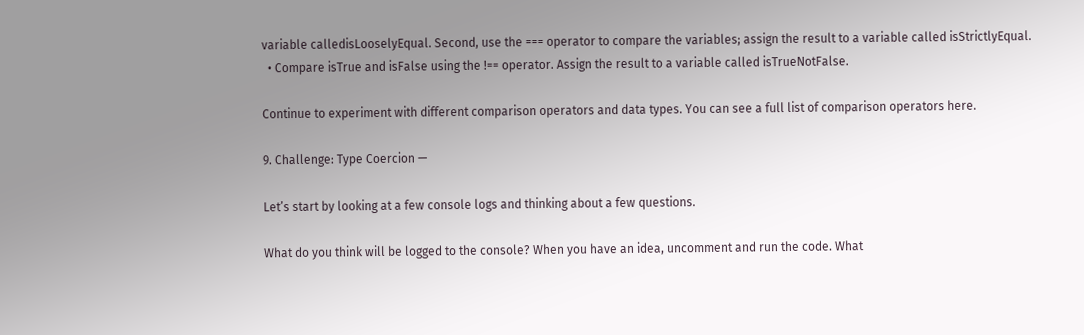variable calledisLooselyEqual. Second, use the === operator to compare the variables; assign the result to a variable called isStrictlyEqual.
  • Compare isTrue and isFalse using the !== operator. Assign the result to a variable called isTrueNotFalse.

Continue to experiment with different comparison operators and data types. You can see a full list of comparison operators here.

9. Challenge: Type Coercion —

Let’s start by looking at a few console logs and thinking about a few questions.

What do you think will be logged to the console? When you have an idea, uncomment and run the code. What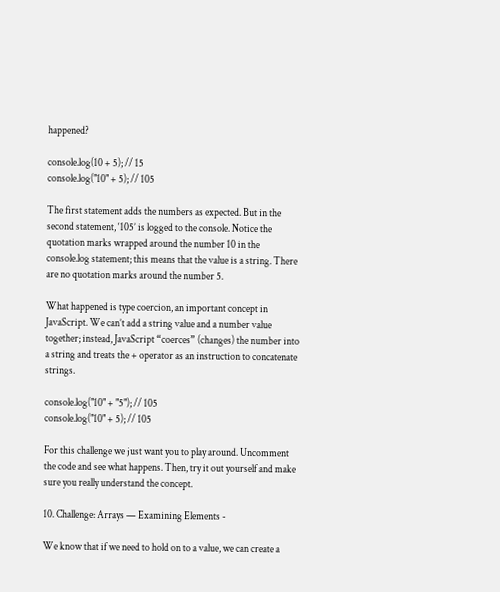happened?

console.log(10 + 5); // 15
console.log("10" + 5); // 105

The first statement adds the numbers as expected. But in the second statement, ‘105’ is logged to the console. Notice the quotation marks wrapped around the number 10 in the console.log statement; this means that the value is a string. There are no quotation marks around the number 5.

What happened is type coercion, an important concept in JavaScript. We can’t add a string value and a number value together; instead, JavaScript “coerces” (changes) the number into a string and treats the + operator as an instruction to concatenate strings.

console.log("10" + "5"); // 105
console.log("10" + 5); // 105

For this challenge we just want you to play around. Uncomment the code and see what happens. Then, try it out yourself and make sure you really understand the concept.

10. Challenge: Arrays — Examining Elements -

We know that if we need to hold on to a value, we can create a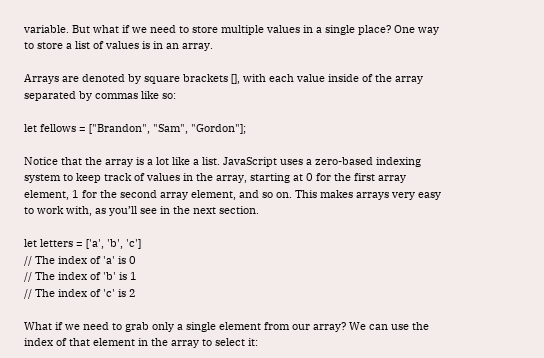variable. But what if we need to store multiple values in a single place? One way to store a list of values is in an array.

Arrays are denoted by square brackets [], with each value inside of the array separated by commas like so:

let fellows = ["Brandon", "Sam", "Gordon"];

Notice that the array is a lot like a list. JavaScript uses a zero-based indexing system to keep track of values in the array, starting at 0 for the first array element, 1 for the second array element, and so on. This makes arrays very easy to work with, as you’ll see in the next section.

let letters = ['a', 'b', 'c']
// The index of 'a' is 0
// The index of 'b' is 1
// The index of 'c' is 2

What if we need to grab only a single element from our array? We can use the index of that element in the array to select it: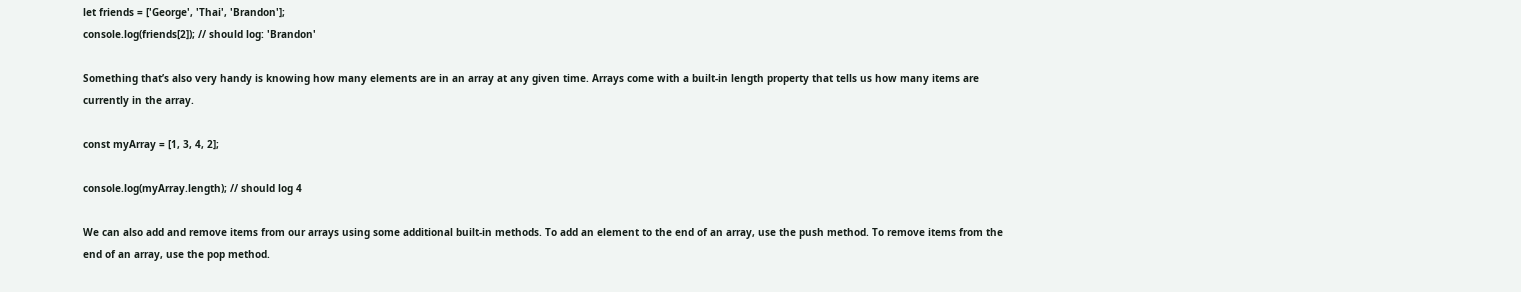let friends = ['George', 'Thai', 'Brandon'];
console.log(friends[2]); // should log: 'Brandon'

Something that’s also very handy is knowing how many elements are in an array at any given time. Arrays come with a built-in length property that tells us how many items are currently in the array.

const myArray = [1, 3, 4, 2];

console.log(myArray.length); // should log 4

We can also add and remove items from our arrays using some additional built-in methods. To add an element to the end of an array, use the push method. To remove items from the end of an array, use the pop method.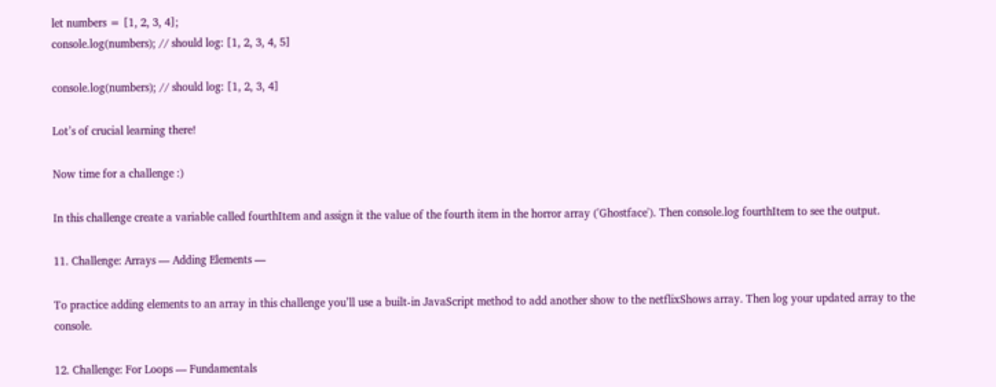let numbers = [1, 2, 3, 4];
console.log(numbers); // should log: [1, 2, 3, 4, 5]

console.log(numbers); // should log: [1, 2, 3, 4]

Lot’s of crucial learning there!

Now time for a challenge :)

In this challenge create a variable called fourthItem and assign it the value of the fourth item in the horror array ('Ghostface'). Then console.log fourthItem to see the output.

11. Challenge: Arrays — Adding Elements —

To practice adding elements to an array in this challenge you’ll use a built-in JavaScript method to add another show to the netflixShows array. Then log your updated array to the console.

12. Challenge: For Loops — Fundamentals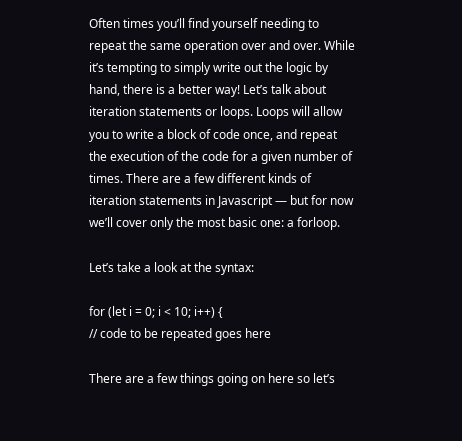Often times you’ll find yourself needing to repeat the same operation over and over. While it’s tempting to simply write out the logic by hand, there is a better way! Let’s talk about iteration statements or loops. Loops will allow you to write a block of code once, and repeat the execution of the code for a given number of times. There are a few different kinds of iteration statements in Javascript — but for now we’ll cover only the most basic one: a forloop.

Let’s take a look at the syntax:

for (let i = 0; i < 10; i++) {
// code to be repeated goes here

There are a few things going on here so let’s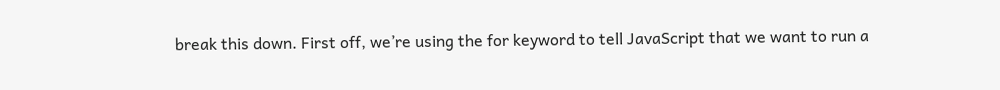break this down. First off, we’re using the for keyword to tell JavaScript that we want to run a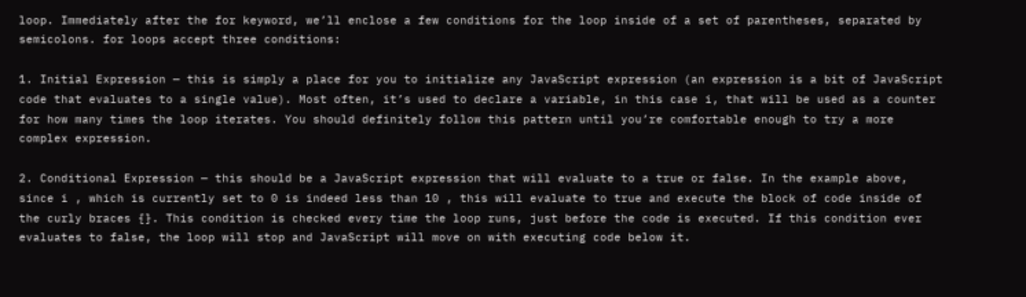loop. Immediately after the for keyword, we’ll enclose a few conditions for the loop inside of a set of parentheses, separated by semicolons. for loops accept three conditions:

1. Initial Expression — this is simply a place for you to initialize any JavaScript expression (an expression is a bit of JavaScript code that evaluates to a single value). Most often, it’s used to declare a variable, in this case i, that will be used as a counter for how many times the loop iterates. You should definitely follow this pattern until you’re comfortable enough to try a more complex expression.

2. Conditional Expression — this should be a JavaScript expression that will evaluate to a true or false. In the example above, since i , which is currently set to 0 is indeed less than 10 , this will evaluate to true and execute the block of code inside of the curly braces {}. This condition is checked every time the loop runs, just before the code is executed. If this condition ever evaluates to false, the loop will stop and JavaScript will move on with executing code below it.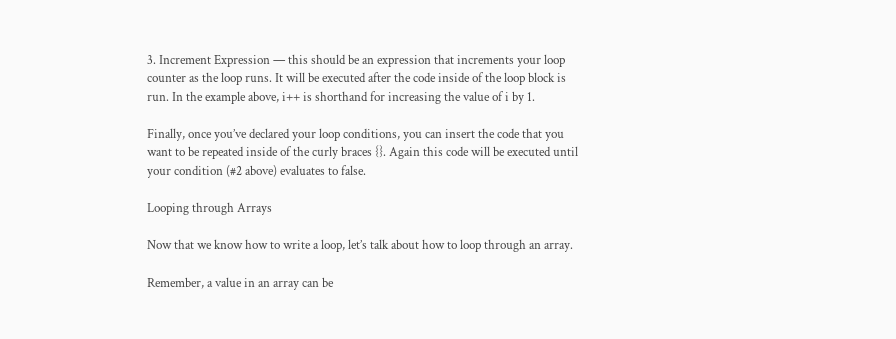3. Increment Expression — this should be an expression that increments your loop counter as the loop runs. It will be executed after the code inside of the loop block is run. In the example above, i++ is shorthand for increasing the value of i by 1.

Finally, once you’ve declared your loop conditions, you can insert the code that you want to be repeated inside of the curly braces {}. Again this code will be executed until your condition (#2 above) evaluates to false.

Looping through Arrays

Now that we know how to write a loop, let’s talk about how to loop through an array.

Remember, a value in an array can be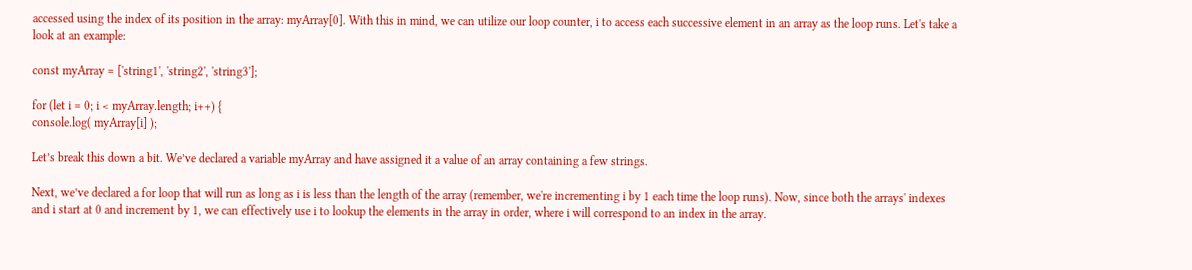accessed using the index of its position in the array: myArray[0]. With this in mind, we can utilize our loop counter, i to access each successive element in an array as the loop runs. Let's take a look at an example:

const myArray = ['string1', 'string2', 'string3'];

for (let i = 0; i < myArray.length; i++) {
console.log( myArray[i] );

Let’s break this down a bit. We’ve declared a variable myArray and have assigned it a value of an array containing a few strings.

Next, we’ve declared a for loop that will run as long as i is less than the length of the array (remember, we're incrementing i by 1 each time the loop runs). Now, since both the arrays' indexes and i start at 0 and increment by 1, we can effectively use i to lookup the elements in the array in order, where i will correspond to an index in the array.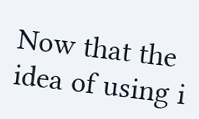Now that the idea of using i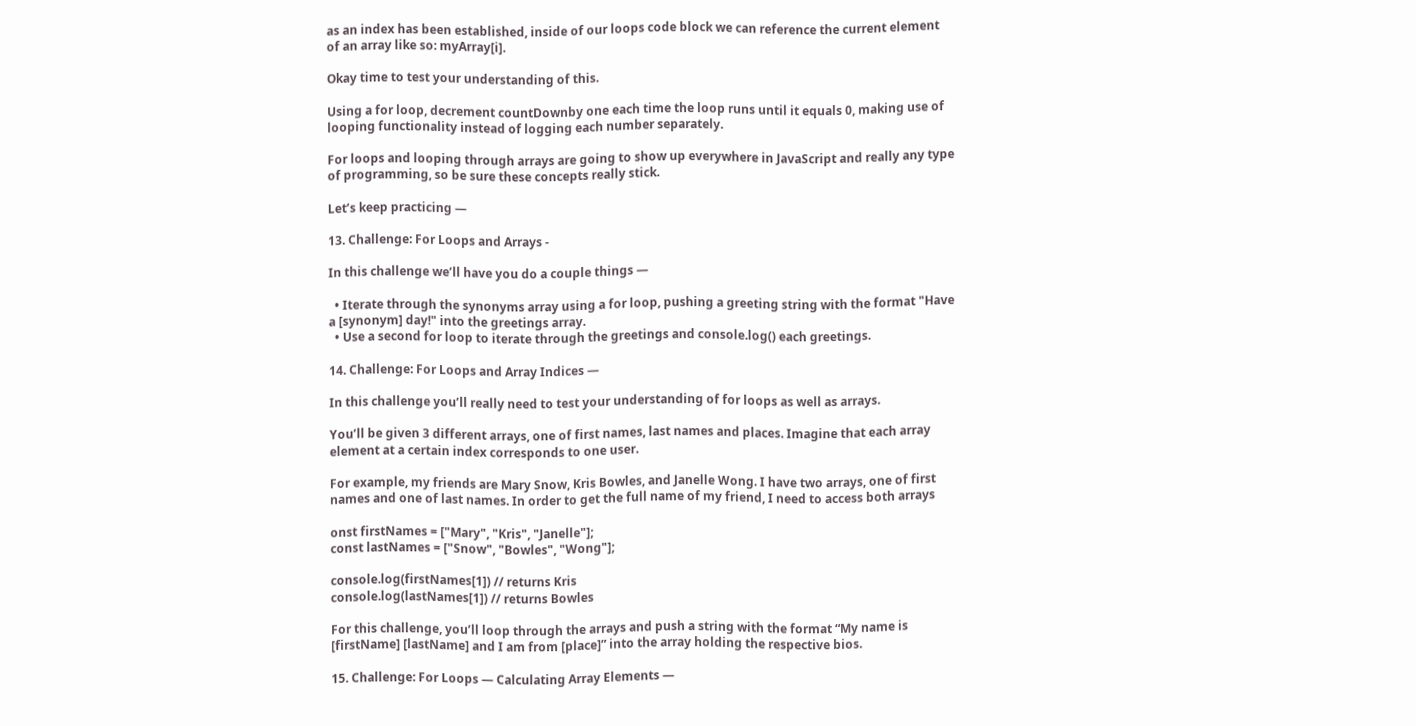as an index has been established, inside of our loops code block we can reference the current element of an array like so: myArray[i].

Okay time to test your understanding of this.

Using a for loop, decrement countDownby one each time the loop runs until it equals 0, making use of looping functionality instead of logging each number separately.

For loops and looping through arrays are going to show up everywhere in JavaScript and really any type of programming, so be sure these concepts really stick.

Let’s keep practicing —

13. Challenge: For Loops and Arrays -

In this challenge we’ll have you do a couple things —

  • Iterate through the synonyms array using a for loop, pushing a greeting string with the format "Have a [synonym] day!" into the greetings array.
  • Use a second for loop to iterate through the greetings and console.log() each greetings.

14. Challenge: For Loops and Array Indices —

In this challenge you’ll really need to test your understanding of for loops as well as arrays.

You’ll be given 3 different arrays, one of first names, last names and places. Imagine that each array element at a certain index corresponds to one user.

For example, my friends are Mary Snow, Kris Bowles, and Janelle Wong. I have two arrays, one of first names and one of last names. In order to get the full name of my friend, I need to access both arrays

onst firstNames = ["Mary", "Kris", "Janelle"];
const lastNames = ["Snow", "Bowles", "Wong"];

console.log(firstNames[1]) // returns Kris
console.log(lastNames[1]) // returns Bowles

For this challenge, you’ll loop through the arrays and push a string with the format “My name is [firstName] [lastName] and I am from [place]” into the array holding the respective bios.

15. Challenge: For Loops — Calculating Array Elements —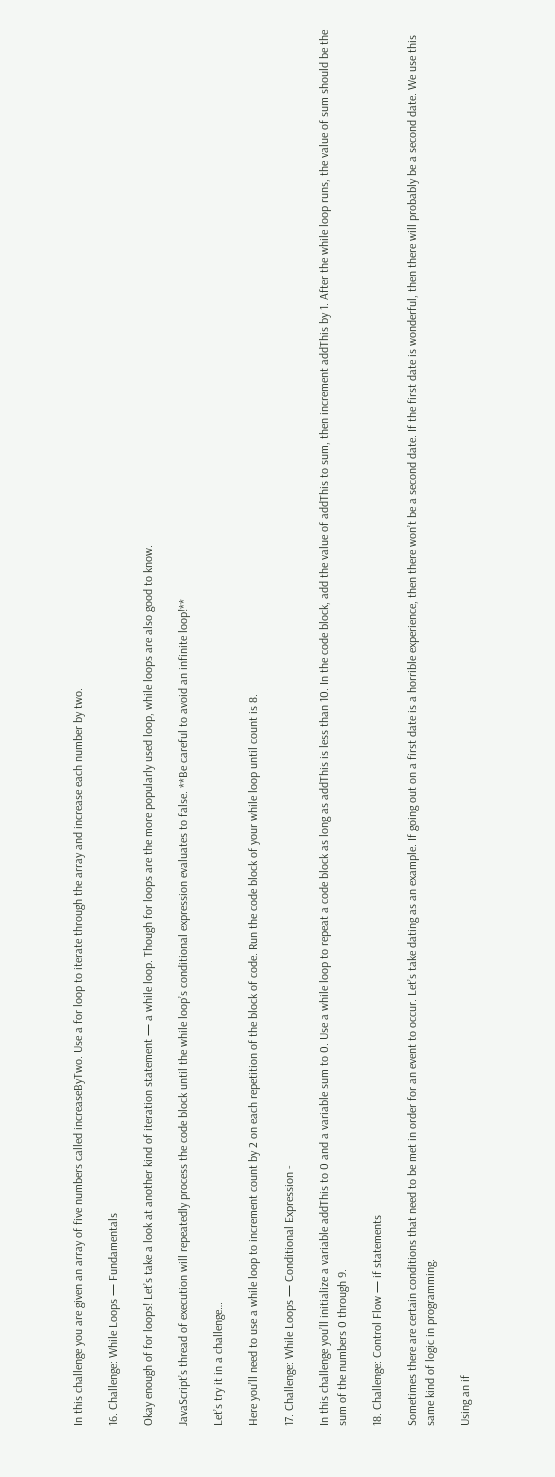In this challenge you are given an array of five numbers called increaseByTwo. Use a for loop to iterate through the array and increase each number by two.

16. Challenge: While Loops — Fundamentals

Okay enough of for loops! Let’s take a look at another kind of iteration statement — a while loop. Though for loops are the more popularly used loop, while loops are also good to know.

JavaScript’s thread of execution will repeatedly process the code block until the while loop’s conditional expression evaluates to false. **Be careful to avoid an infinite loop!**

Let’s try it in a challenge…

Here you’ll need to use a while loop to increment count by 2 on each repetition of the block of code. Run the code block of your while loop until count is 8.

17. Challenge: While Loops — Conditional Expression -

In this challenge you’ll initialize a variable addThis to 0 and a variable sum to 0. Use a while loop to repeat a code block as long as addThis is less than 10. In the code block, add the value of addThis to sum, then increment addThis by 1. After the while loop runs, the value of sum should be the sum of the numbers 0 through 9.

18. Challenge: Control Flow — if statements

Sometimes there are certain conditions that need to be met in order for an event to occur. Let’s take dating as an example. If going out on a first date is a horrible experience, then there won’t be a second date. If the first date is wonderful, then there will probably be a second date. We use this same kind of logic in programming.

Using an if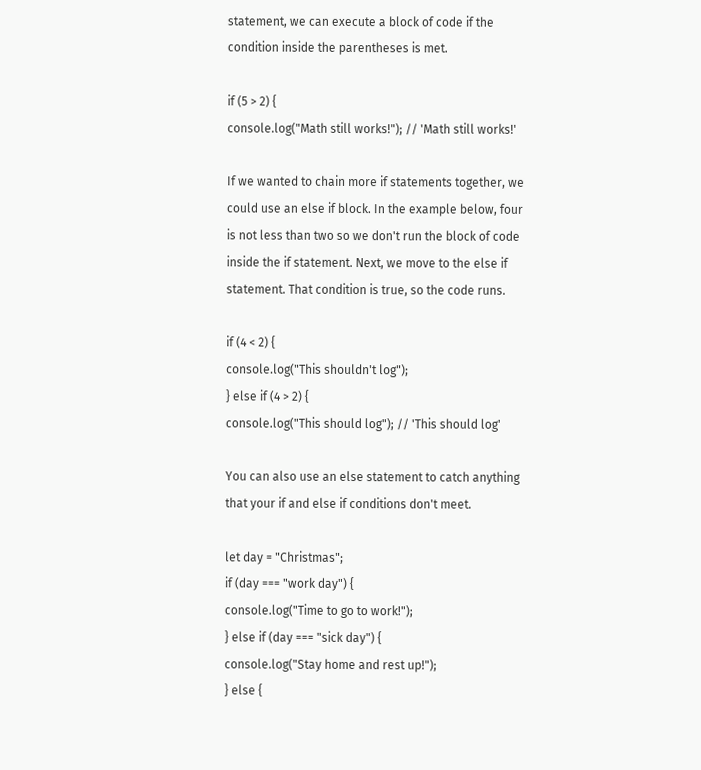statement, we can execute a block of code if the condition inside the parentheses is met.

if (5 > 2) {
console.log("Math still works!"); // 'Math still works!'

If we wanted to chain more if statements together, we could use an else if block. In the example below, four is not less than two so we don't run the block of code inside the if statement. Next, we move to the else if statement. That condition is true, so the code runs.

if (4 < 2) {
console.log("This shouldn't log");
} else if (4 > 2) {
console.log("This should log"); // 'This should log'

You can also use an else statement to catch anything that your if and else if conditions don't meet.

let day = "Christmas";
if (day === "work day") {
console.log("Time to go to work!");
} else if (day === "sick day") {
console.log("Stay home and rest up!");
} else {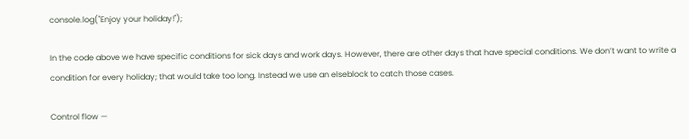console.log("Enjoy your holiday!");

In the code above we have specific conditions for sick days and work days. However, there are other days that have special conditions. We don’t want to write a condition for every holiday; that would take too long. Instead we use an elseblock to catch those cases.

Control flow —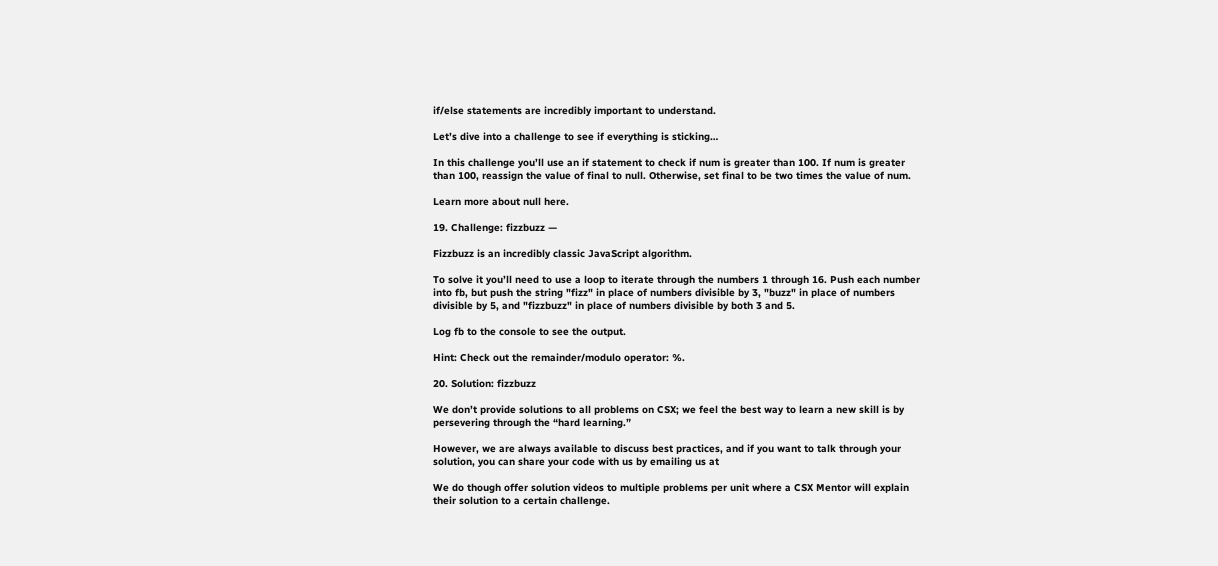if/else statements are incredibly important to understand.

Let’s dive into a challenge to see if everything is sticking…

In this challenge you’ll use an if statement to check if num is greater than 100. If num is greater than 100, reassign the value of final to null. Otherwise, set final to be two times the value of num.

Learn more about null here.

19. Challenge: fizzbuzz —

Fizzbuzz is an incredibly classic JavaScript algorithm.

To solve it you’ll need to use a loop to iterate through the numbers 1 through 16. Push each number into fb, but push the string "fizz" in place of numbers divisible by 3, "buzz" in place of numbers divisible by 5, and "fizzbuzz" in place of numbers divisible by both 3 and 5.

Log fb to the console to see the output.

Hint: Check out the remainder/modulo operator: %.

20. Solution: fizzbuzz

We don’t provide solutions to all problems on CSX; we feel the best way to learn a new skill is by persevering through the “hard learning.”

However, we are always available to discuss best practices, and if you want to talk through your solution, you can share your code with us by emailing us at

We do though offer solution videos to multiple problems per unit where a CSX Mentor will explain their solution to a certain challenge.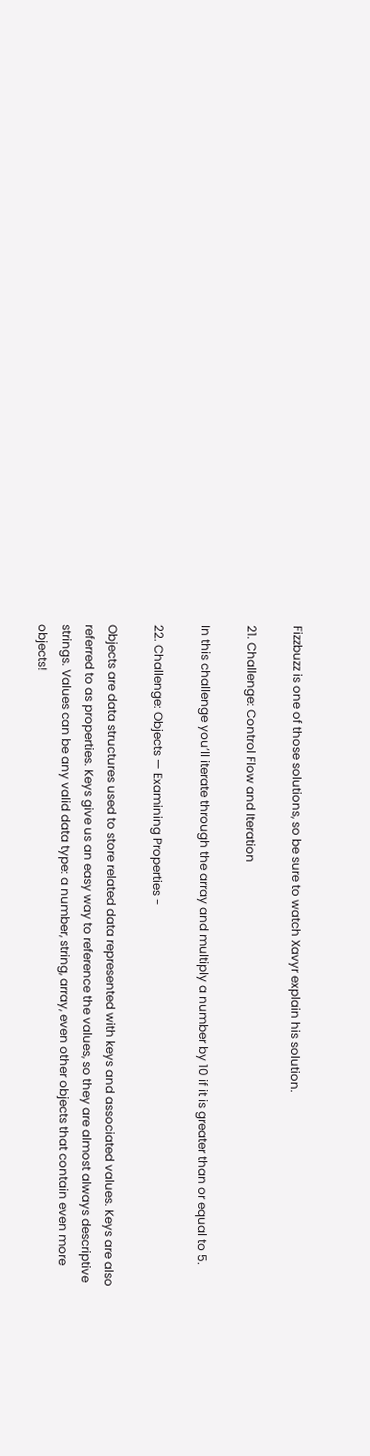Fizzbuzz is one of those solutions, so be sure to watch Xavyr explain his solution.

21. Challenge: Control Flow and Iteration

In this challenge you’ll iterate through the array and multiply a number by 10 if it is greater than or equal to 5.

22. Challenge: Objects — Examining Properties -

Objects are data structures used to store related data represented with keys and associated values. Keys are also referred to as properties. Keys give us an easy way to reference the values, so they are almost always descriptive strings. Values can be any valid data type: a number, string, array, even other objects that contain even more objects!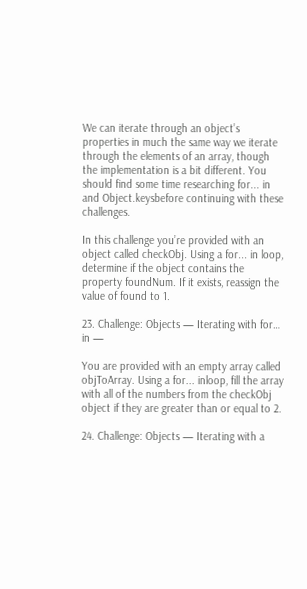We can iterate through an object’s properties in much the same way we iterate through the elements of an array, though the implementation is a bit different. You should find some time researching for... in and Object.keysbefore continuing with these challenges.

In this challenge you’re provided with an object called checkObj. Using a for... in loop, determine if the object contains the property foundNum. If it exists, reassign the value of found to 1.

23. Challenge: Objects — Iterating with for… in —

You are provided with an empty array called objToArray. Using a for... inloop, fill the array with all of the numbers from the checkObj object if they are greater than or equal to 2.

24. Challenge: Objects — Iterating with a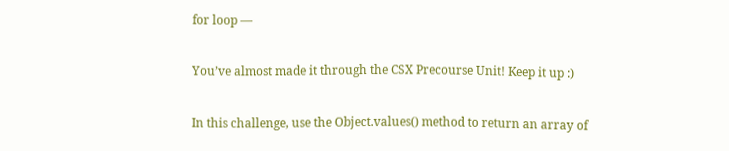for loop —

You’ve almost made it through the CSX Precourse Unit! Keep it up :)

In this challenge, use the Object.values() method to return an array of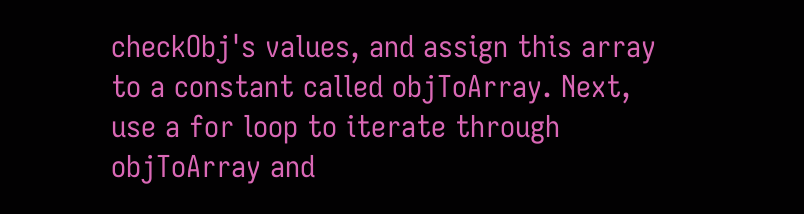checkObj's values, and assign this array to a constant called objToArray. Next, use a for loop to iterate through objToArray and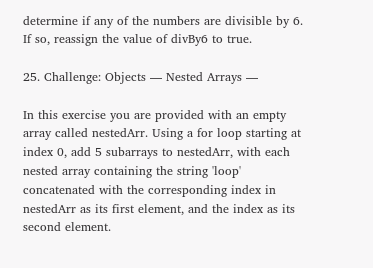determine if any of the numbers are divisible by 6. If so, reassign the value of divBy6 to true.

25. Challenge: Objects — Nested Arrays —

In this exercise you are provided with an empty array called nestedArr. Using a for loop starting at index 0, add 5 subarrays to nestedArr, with each nested array containing the string 'loop' concatenated with the corresponding index in nestedArr as its first element, and the index as its second element.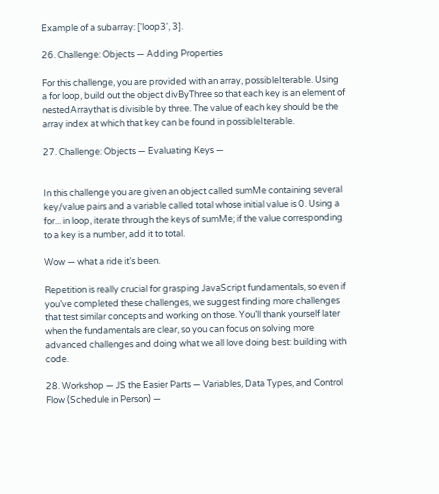Example of a subarray: ['loop3', 3].

26. Challenge: Objects — Adding Properties

For this challenge, you are provided with an array, possibleIterable. Using a for loop, build out the object divByThree so that each key is an element of nestedArraythat is divisible by three. The value of each key should be the array index at which that key can be found in possibleIterable.

27. Challenge: Objects — Evaluating Keys —


In this challenge you are given an object called sumMe containing several key/value pairs and a variable called total whose initial value is 0. Using a for... in loop, iterate through the keys of sumMe; if the value corresponding to a key is a number, add it to total.

Wow — what a ride it’s been.

Repetition is really crucial for grasping JavaScript fundamentals, so even if you’ve completed these challenges, we suggest finding more challenges that test similar concepts and working on those. You’ll thank yourself later when the fundamentals are clear, so you can focus on solving more advanced challenges and doing what we all love doing best: building with code.

28. Workshop — JS the Easier Parts — Variables, Data Types, and Control Flow (Schedule in Person) —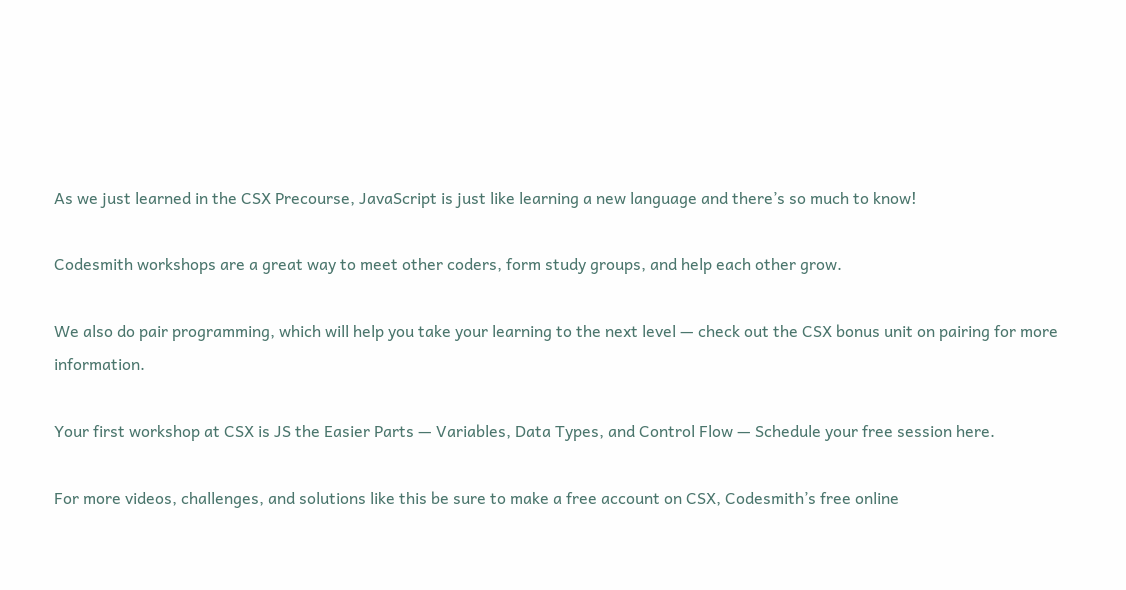As we just learned in the CSX Precourse, JavaScript is just like learning a new language and there’s so much to know!

Codesmith workshops are a great way to meet other coders, form study groups, and help each other grow.

We also do pair programming, which will help you take your learning to the next level — check out the CSX bonus unit on pairing for more information.

Your first workshop at CSX is JS the Easier Parts — Variables, Data Types, and Control Flow — Schedule your free session here.

For more videos, challenges, and solutions like this be sure to make a free account on CSX, Codesmith’s free online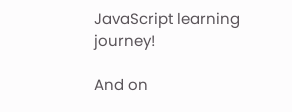JavaScript learning journey!

And on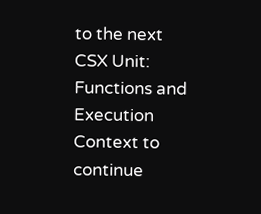to the next CSX Unit: Functions and Execution Context to continue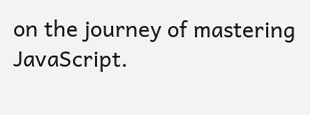on the journey of mastering JavaScript.